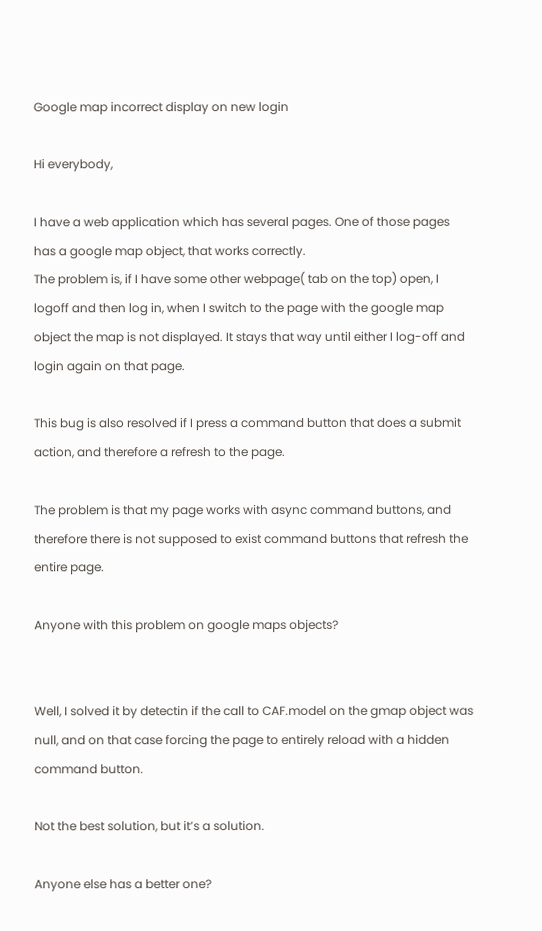Google map incorrect display on new login

Hi everybody,

I have a web application which has several pages. One of those pages has a google map object, that works correctly.
The problem is, if I have some other webpage( tab on the top) open, I logoff and then log in, when I switch to the page with the google map object the map is not displayed. It stays that way until either I log-off and login again on that page.

This bug is also resolved if I press a command button that does a submit action, and therefore a refresh to the page.

The problem is that my page works with async command buttons, and therefore there is not supposed to exist command buttons that refresh the entire page.

Anyone with this problem on google maps objects?


Well, I solved it by detectin if the call to CAF.model on the gmap object was null, and on that case forcing the page to entirely reload with a hidden command button.

Not the best solution, but it’s a solution.

Anyone else has a better one?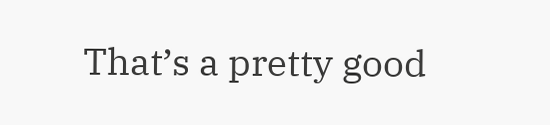That’s a pretty good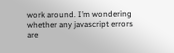work around. I’m wondering whether any javascript errors are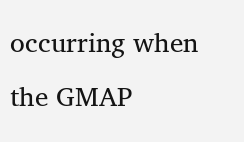occurring when the GMAP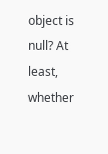object is null? At least, whether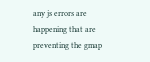any js errors are happening that are preventing the gmap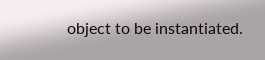object to be instantiated.